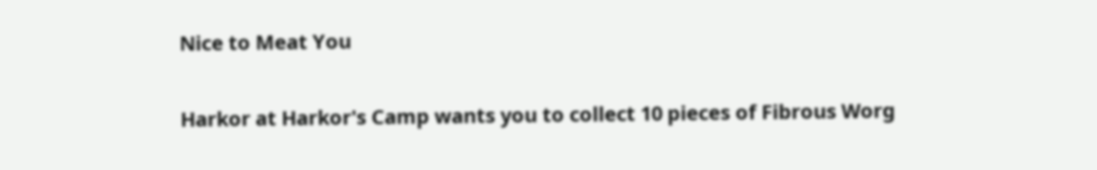Nice to Meat You

Harkor at Harkor's Camp wants you to collect 10 pieces of Fibrous Worg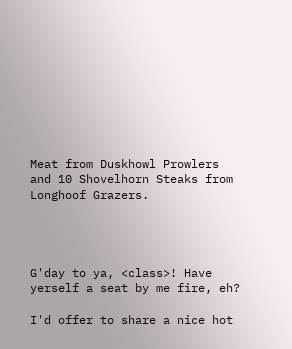Meat from Duskhowl Prowlers and 10 Shovelhorn Steaks from Longhoof Grazers.




G'day to ya, <class>! Have yerself a seat by me fire, eh?

I'd offer to share a nice hot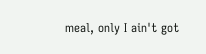meal, only I ain't got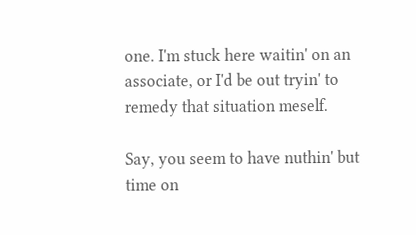one. I'm stuck here waitin' on an associate, or I'd be out tryin' to remedy that situation meself.

Say, you seem to have nuthin' but time on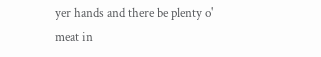yer hands and there be plenty o' meat in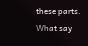these parts. What say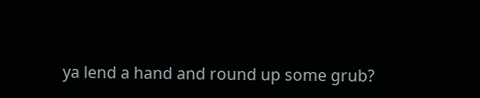ya lend a hand and round up some grub?